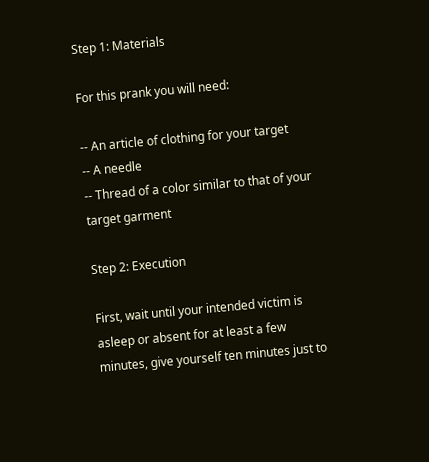Step 1: Materials

For this prank you will need:

-- An article of clothing for your target
-- A needle
-- Thread of a color similar to that of your target garment

Step 2: Execution

First, wait until your intended victim is asleep or absent for at least a few minutes, give yourself ten minutes just to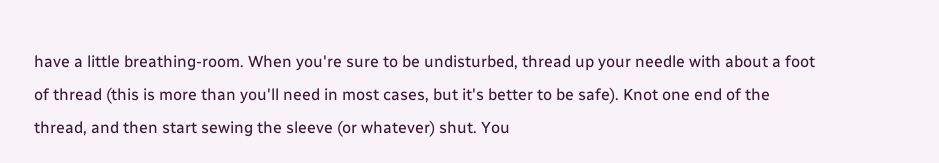have a little breathing-room. When you're sure to be undisturbed, thread up your needle with about a foot of thread (this is more than you'll need in most cases, but it's better to be safe). Knot one end of the thread, and then start sewing the sleeve (or whatever) shut. You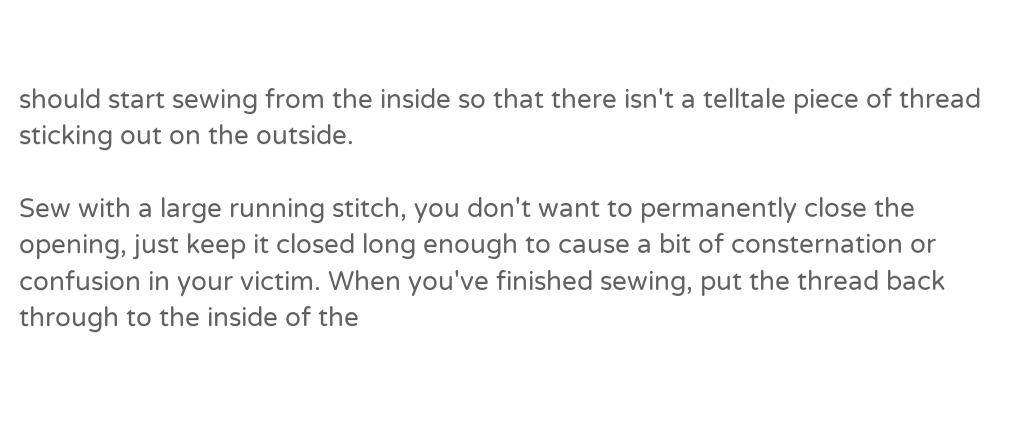should start sewing from the inside so that there isn't a telltale piece of thread sticking out on the outside.

Sew with a large running stitch, you don't want to permanently close the opening, just keep it closed long enough to cause a bit of consternation or confusion in your victim. When you've finished sewing, put the thread back through to the inside of the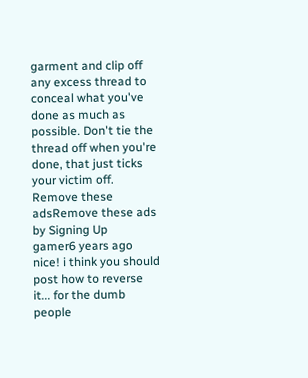garment and clip off any excess thread to conceal what you've done as much as possible. Don't tie the thread off when you're done, that just ticks your victim off.
Remove these adsRemove these ads by Signing Up
gamer6 years ago
nice! i think you should post how to reverse it... for the dumb people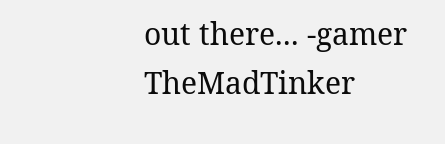out there... -gamer
TheMadTinker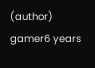(author)  gamer6 years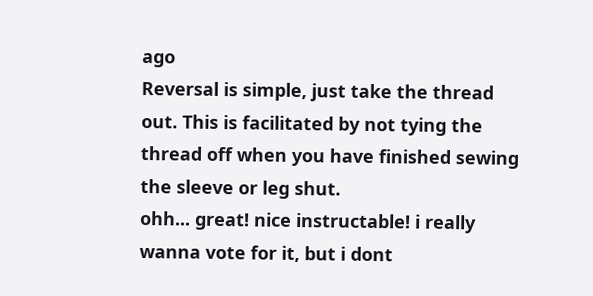ago
Reversal is simple, just take the thread out. This is facilitated by not tying the thread off when you have finished sewing the sleeve or leg shut.
ohh... great! nice instructable! i really wanna vote for it, but i dont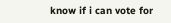know if i can vote for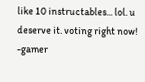like 10 instructables... lol. u deserve it. voting right now! -gamer